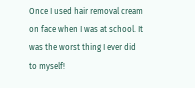Once I used hair removal cream on face when I was at school. It was the worst thing I ever did to myself!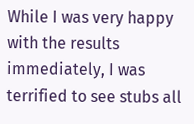While I was very happy with the results immediately, I was terrified to see stubs all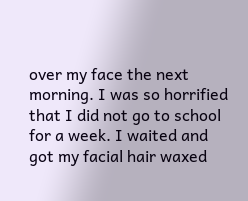over my face the next morning. I was so horrified that I did not go to school for a week. I waited and got my facial hair waxed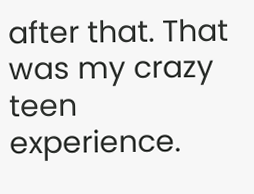after that. That was my crazy teen experience.